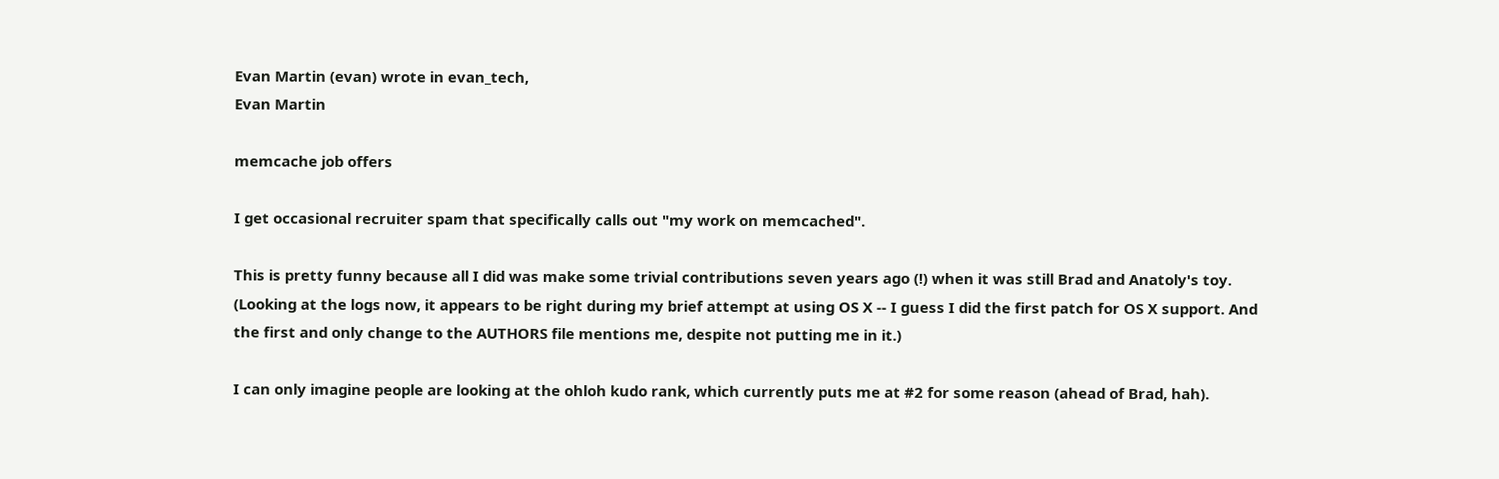Evan Martin (evan) wrote in evan_tech,
Evan Martin

memcache job offers

I get occasional recruiter spam that specifically calls out "my work on memcached".

This is pretty funny because all I did was make some trivial contributions seven years ago (!) when it was still Brad and Anatoly's toy. (Looking at the logs now, it appears to be right during my brief attempt at using OS X -- I guess I did the first patch for OS X support. And the first and only change to the AUTHORS file mentions me, despite not putting me in it.)

I can only imagine people are looking at the ohloh kudo rank, which currently puts me at #2 for some reason (ahead of Brad, hah).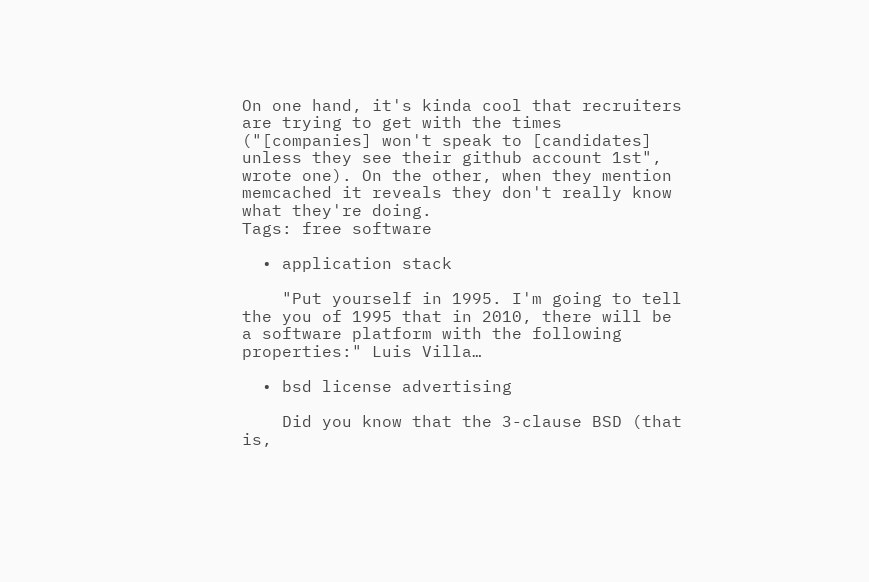On one hand, it's kinda cool that recruiters are trying to get with the times ("[companies] won't speak to [candidates] unless they see their github account 1st", wrote one). On the other, when they mention memcached it reveals they don't really know what they're doing.
Tags: free software

  • application stack

    "Put yourself in 1995. I'm going to tell the you of 1995 that in 2010, there will be a software platform with the following properties:" Luis Villa…

  • bsd license advertising

    Did you know that the 3-clause BSD (that is,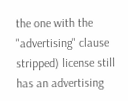the one with the "advertising" clause stripped) license still has an advertising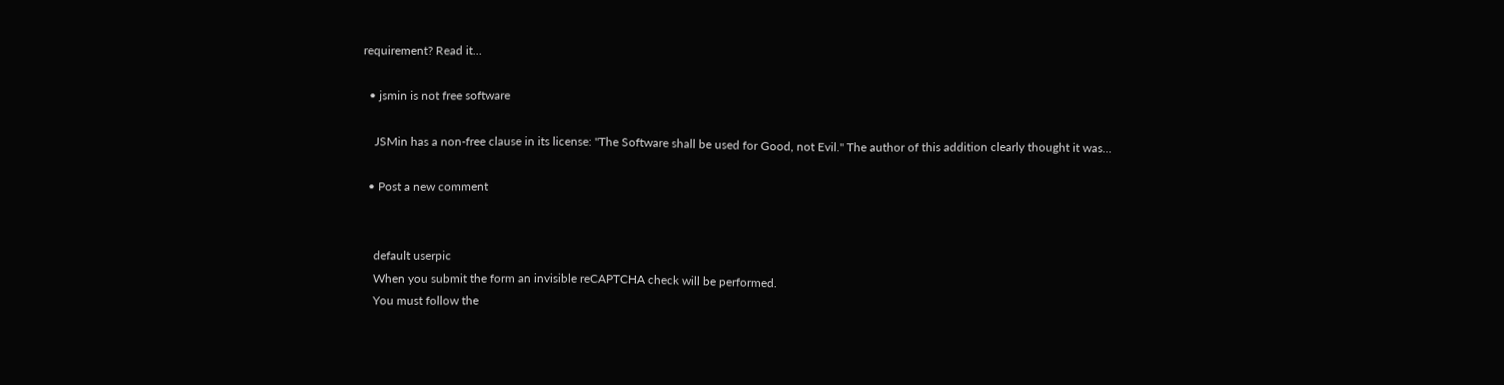requirement? Read it…

  • jsmin is not free software

    JSMin has a non-free clause in its license: "The Software shall be used for Good, not Evil." The author of this addition clearly thought it was…

  • Post a new comment


    default userpic
    When you submit the form an invisible reCAPTCHA check will be performed.
    You must follow the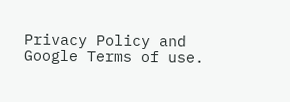Privacy Policy and Google Terms of use.